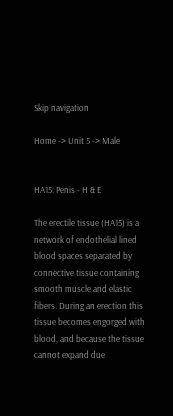Skip navigation

Home -> Unit 5 -> Male


HA15: Penis - H & E

The erectile tissue (HA15) is a network of endothelial lined blood spaces separated by connective tissue containing smooth muscle and elastic fibers. During an erection this tissue becomes engorged with blood, and because the tissue cannot expand due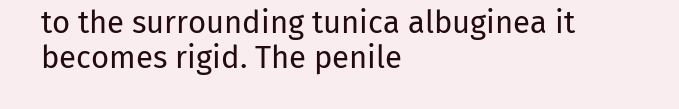to the surrounding tunica albuginea it becomes rigid. The penile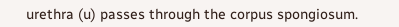urethra (u) passes through the corpus spongiosum.